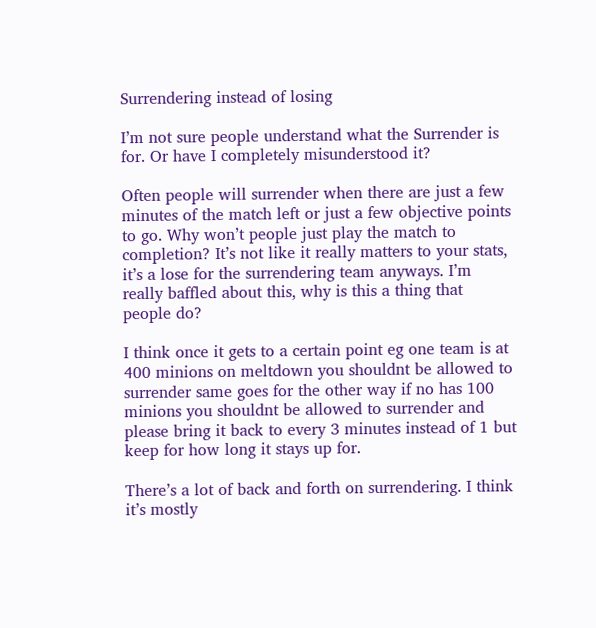Surrendering instead of losing

I’m not sure people understand what the Surrender is for. Or have I completely misunderstood it?

Often people will surrender when there are just a few minutes of the match left or just a few objective points to go. Why won’t people just play the match to completion? It’s not like it really matters to your stats, it’s a lose for the surrendering team anyways. I’m really baffled about this, why is this a thing that people do?

I think once it gets to a certain point eg one team is at 400 minions on meltdown you shouldnt be allowed to surrender same goes for the other way if no has 100 minions you shouldnt be allowed to surrender and please bring it back to every 3 minutes instead of 1 but keep for how long it stays up for.

There’s a lot of back and forth on surrendering. I think it’s mostly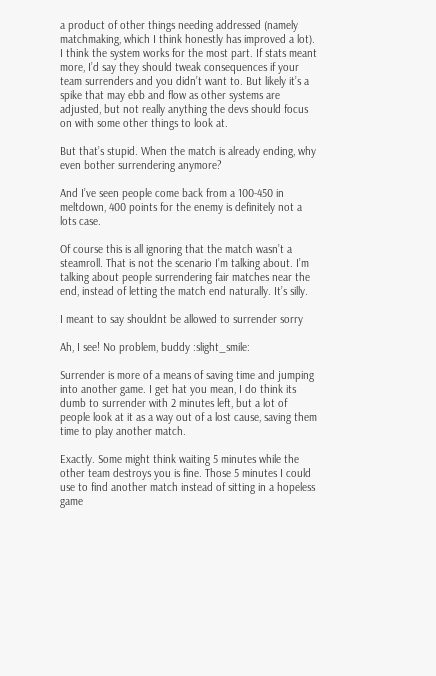a product of other things needing addressed (namely matchmaking, which I think honestly has improved a lot). I think the system works for the most part. If stats meant more, I’d say they should tweak consequences if your team surrenders and you didn’t want to. But likely it’s a spike that may ebb and flow as other systems are adjusted, but not really anything the devs should focus on with some other things to look at.

But that’s stupid. When the match is already ending, why even bother surrendering anymore?

And I’ve seen people come back from a 100-450 in meltdown, 400 points for the enemy is definitely not a lots case.

Of course this is all ignoring that the match wasn’t a steamroll. That is not the scenario I’m talking about. I’m talking about people surrendering fair matches near the end, instead of letting the match end naturally. It’s silly.

I meant to say shouldnt be allowed to surrender sorry

Ah, I see! No problem, buddy :slight_smile:

Surrender is more of a means of saving time and jumping into another game. I get hat you mean, I do think its dumb to surrender with 2 minutes left, but a lot of people look at it as a way out of a lost cause, saving them time to play another match.

Exactly. Some might think waiting 5 minutes while the other team destroys you is fine. Those 5 minutes I could use to find another match instead of sitting in a hopeless game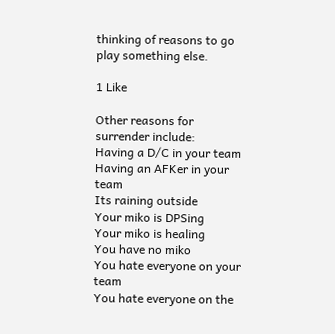thinking of reasons to go play something else.

1 Like

Other reasons for surrender include:
Having a D/C in your team
Having an AFKer in your team
Its raining outside
Your miko is DPSing
Your miko is healing
You have no miko
You hate everyone on your team
You hate everyone on the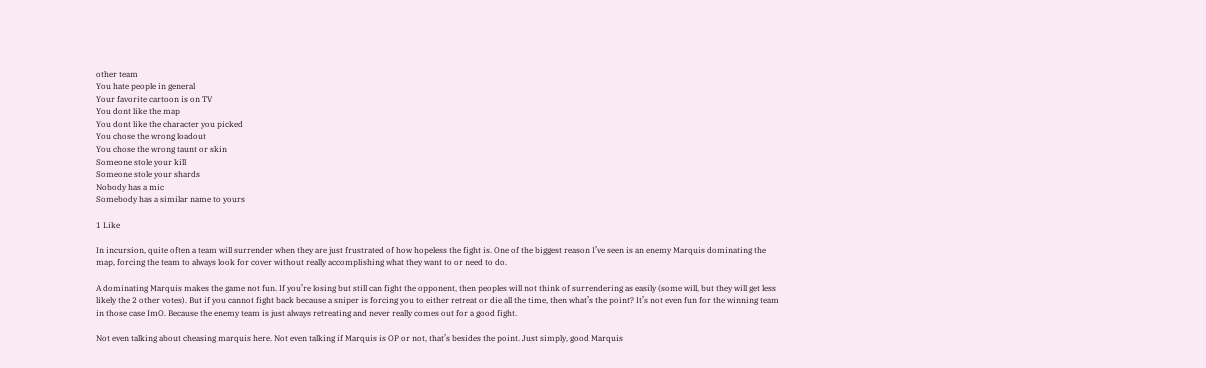other team
You hate people in general
Your favorite cartoon is on TV
You dont like the map
You dont like the character you picked
You chose the wrong loadout
You chose the wrong taunt or skin
Someone stole your kill
Someone stole your shards
Nobody has a mic
Somebody has a similar name to yours

1 Like

In incursion, quite often a team will surrender when they are just frustrated of how hopeless the fight is. One of the biggest reason I’ve seen is an enemy Marquis dominating the map, forcing the team to always look for cover without really accomplishing what they want to or need to do.

A dominating Marquis makes the game not fun. If you’re losing but still can fight the opponent, then peoples will not think of surrendering as easily (some will, but they will get less likely the 2 other votes). But if you cannot fight back because a sniper is forcing you to either retreat or die all the time, then what’s the point? It’s not even fun for the winning team in those case ImO. Because the enemy team is just always retreating and never really comes out for a good fight.

Not even talking about cheasing marquis here. Not even talking if Marquis is OP or not, that’s besides the point. Just simply, good Marquis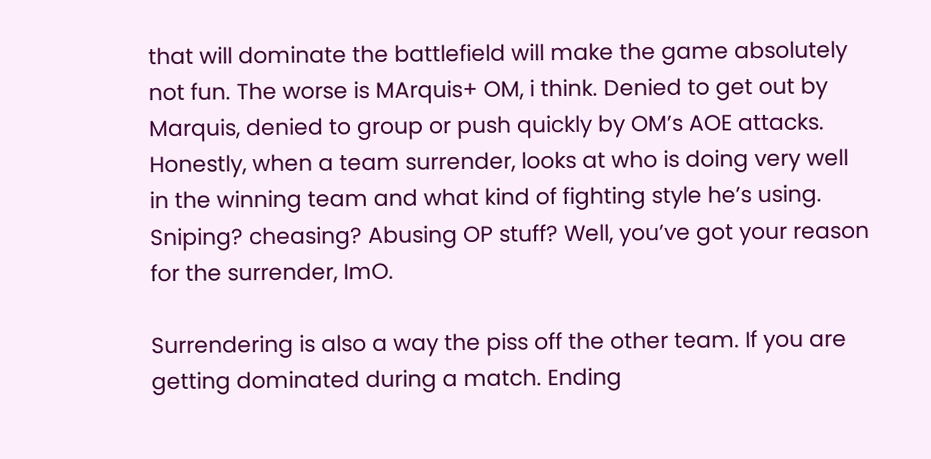that will dominate the battlefield will make the game absolutely not fun. The worse is MArquis+ OM, i think. Denied to get out by Marquis, denied to group or push quickly by OM’s AOE attacks.
Honestly, when a team surrender, looks at who is doing very well in the winning team and what kind of fighting style he’s using.
Sniping? cheasing? Abusing OP stuff? Well, you’ve got your reason for the surrender, ImO.

Surrendering is also a way the piss off the other team. If you are getting dominated during a match. Ending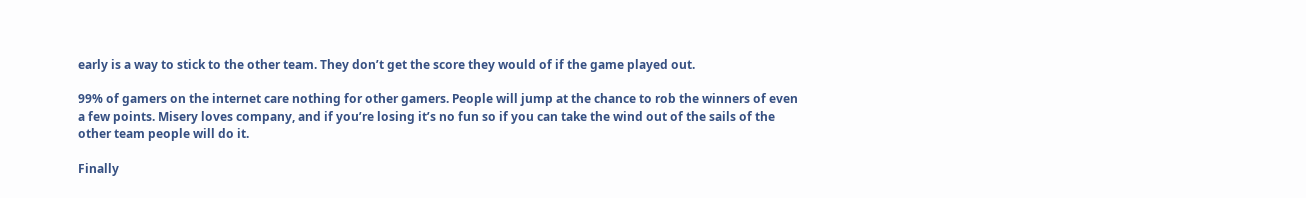early is a way to stick to the other team. They don’t get the score they would of if the game played out.

99% of gamers on the internet care nothing for other gamers. People will jump at the chance to rob the winners of even a few points. Misery loves company, and if you’re losing it’s no fun so if you can take the wind out of the sails of the other team people will do it.

Finally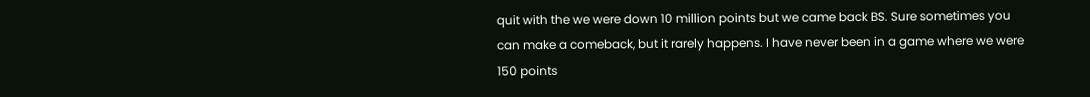quit with the we were down 10 million points but we came back BS. Sure sometimes you can make a comeback, but it rarely happens. I have never been in a game where we were 150 points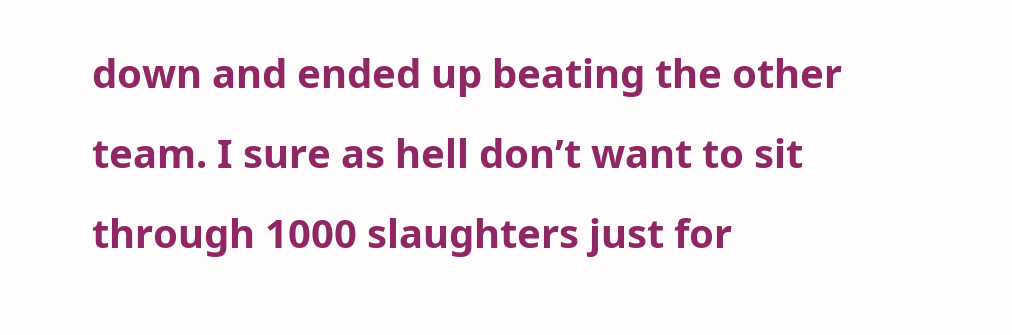down and ended up beating the other team. I sure as hell don’t want to sit through 1000 slaughters just for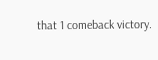that 1 comeback victory.